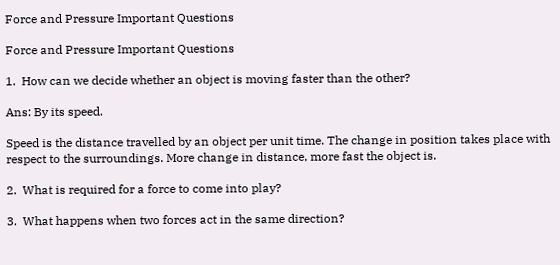Force and Pressure Important Questions

Force and Pressure Important Questions

1.  How can we decide whether an object is moving faster than the other?

Ans: By its speed.

Speed is the distance travelled by an object per unit time. The change in position takes place with respect to the surroundings. More change in distance, more fast the object is.

2.  What is required for a force to come into play?

3.  What happens when two forces act in the same direction?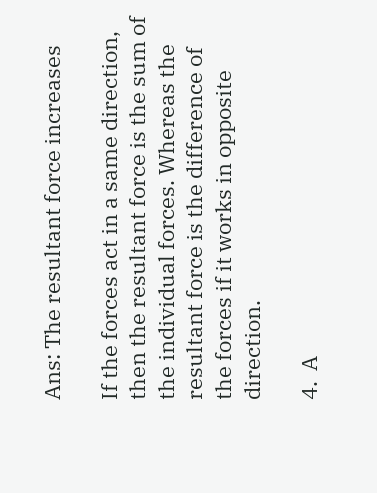Ans: The resultant force increases

If the forces act in a same direction, then the resultant force is the sum of the individual forces. Whereas the resultant force is the difference of the forces if it works in opposite direction.

4.  A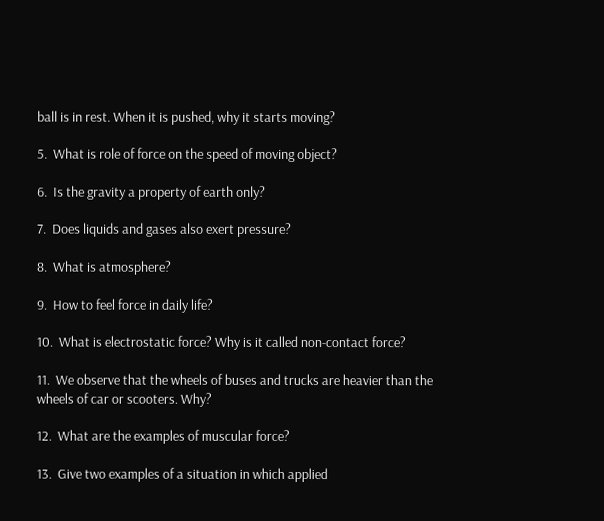ball is in rest. When it is pushed, why it starts moving?

5.  What is role of force on the speed of moving object?

6.  Is the gravity a property of earth only?

7.  Does liquids and gases also exert pressure?

8.  What is atmosphere?

9.  How to feel force in daily life?

10.  What is electrostatic force? Why is it called non-contact force?

11.  We observe that the wheels of buses and trucks are heavier than the wheels of car or scooters. Why?

12.  What are the examples of muscular force?

13.  Give two examples of a situation in which applied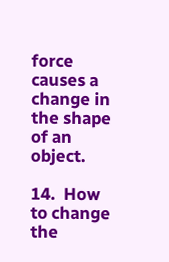force causes a change in the shape of an object.

14.  How to change the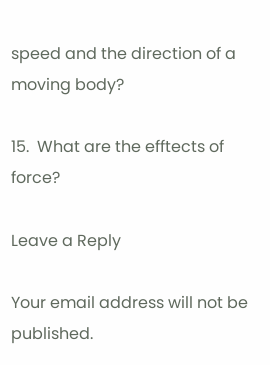speed and the direction of a moving body?

15.  What are the efftects of force?

Leave a Reply

Your email address will not be published.